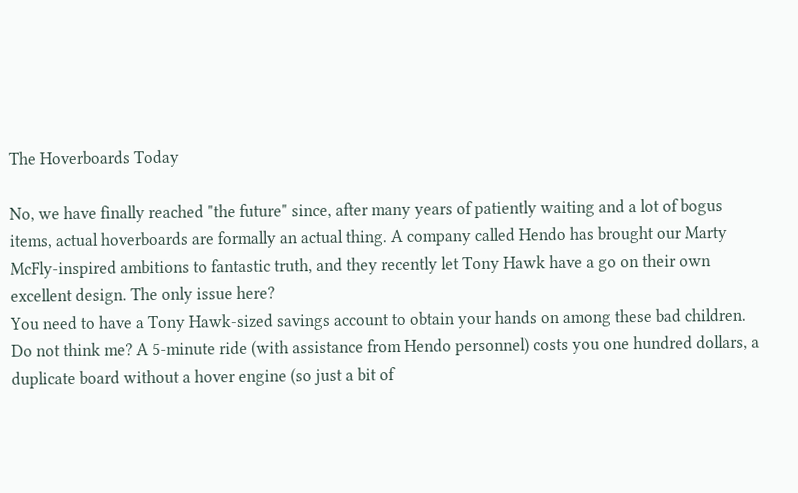The Hoverboards Today

No, we have finally reached "the future" since, after many years of patiently waiting and a lot of bogus items, actual hoverboards are formally an actual thing. A company called Hendo has brought our Marty McFly-inspired ambitions to fantastic truth, and they recently let Tony Hawk have a go on their own excellent design. The only issue here?
You need to have a Tony Hawk-sized savings account to obtain your hands on among these bad children. Do not think me? A 5-minute ride (with assistance from Hendo personnel) costs you one hundred dollars, a duplicate board without a hover engine (so just a bit of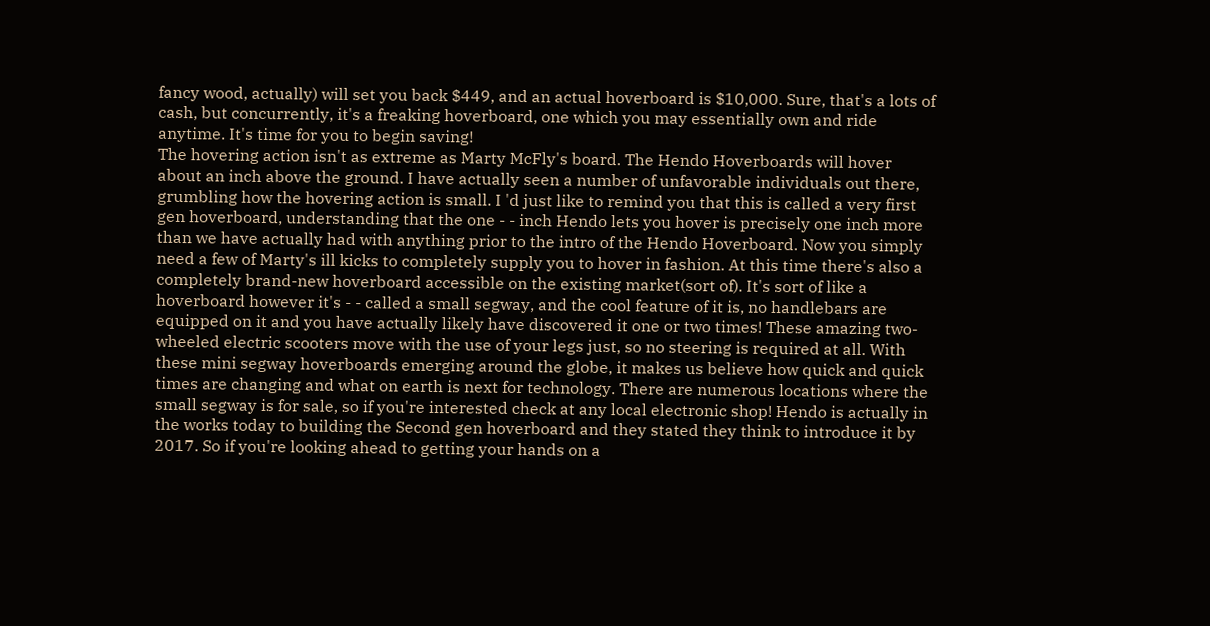fancy wood, actually) will set you back $449, and an actual hoverboard is $10,000. Sure, that's a lots of cash, but concurrently, it's a freaking hoverboard, one which you may essentially own and ride anytime. It's time for you to begin saving!
The hovering action isn't as extreme as Marty McFly's board. The Hendo Hoverboards will hover about an inch above the ground. I have actually seen a number of unfavorable individuals out there, grumbling how the hovering action is small. I 'd just like to remind you that this is called a very first gen hoverboard, understanding that the one - - inch Hendo lets you hover is precisely one inch more than we have actually had with anything prior to the intro of the Hendo Hoverboard. Now you simply need a few of Marty's ill kicks to completely supply you to hover in fashion. At this time there's also a completely brand-new hoverboard accessible on the existing market(sort of). It's sort of like a hoverboard however it's - - called a small segway, and the cool feature of it is, no handlebars are equipped on it and you have actually likely have discovered it one or two times! These amazing two-wheeled electric scooters move with the use of your legs just, so no steering is required at all. With these mini segway hoverboards emerging around the globe, it makes us believe how quick and quick times are changing and what on earth is next for technology. There are numerous locations where the small segway is for sale, so if you're interested check at any local electronic shop! Hendo is actually in the works today to building the Second gen hoverboard and they stated they think to introduce it by 2017. So if you're looking ahead to getting your hands on a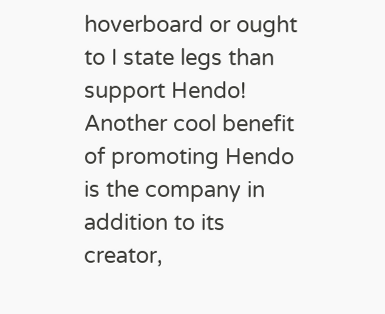hoverboard or ought to I state legs than support Hendo!
Another cool benefit of promoting Hendo is the company in addition to its creator,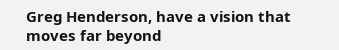Greg Henderson, have a vision that moves far beyond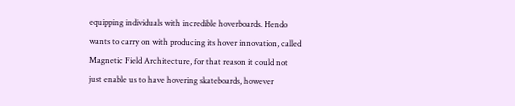equipping individuals with incredible hoverboards. Hendo wants to carry on with producing its hover innovation, called Magnetic Field Architecture, for that reason it could not just enable us to have hovering skateboards, however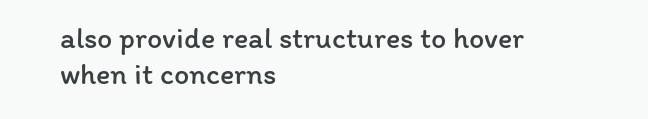also provide real structures to hover when it concerns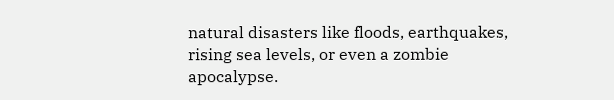natural disasters like floods, earthquakes, rising sea levels, or even a zombie apocalypse.